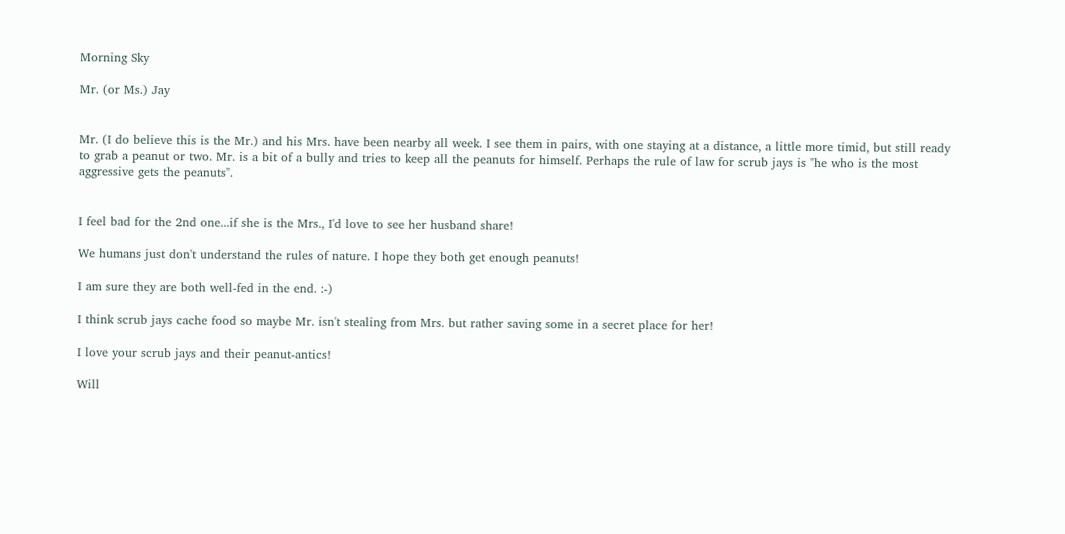Morning Sky

Mr. (or Ms.) Jay


Mr. (I do believe this is the Mr.) and his Mrs. have been nearby all week. I see them in pairs, with one staying at a distance, a little more timid, but still ready to grab a peanut or two. Mr. is a bit of a bully and tries to keep all the peanuts for himself. Perhaps the rule of law for scrub jays is "he who is the most aggressive gets the peanuts".


I feel bad for the 2nd one...if she is the Mrs., I'd love to see her husband share!

We humans just don't understand the rules of nature. I hope they both get enough peanuts!

I am sure they are both well-fed in the end. :-)

I think scrub jays cache food so maybe Mr. isn't stealing from Mrs. but rather saving some in a secret place for her!

I love your scrub jays and their peanut-antics!

Will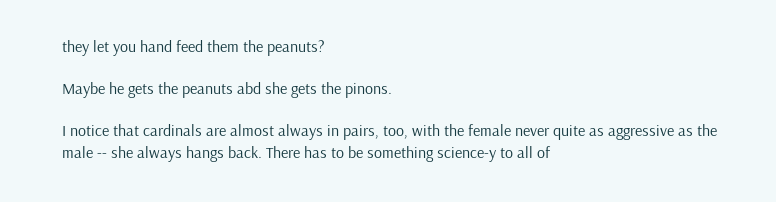they let you hand feed them the peanuts?

Maybe he gets the peanuts abd she gets the pinons.

I notice that cardinals are almost always in pairs, too, with the female never quite as aggressive as the male -- she always hangs back. There has to be something science-y to all of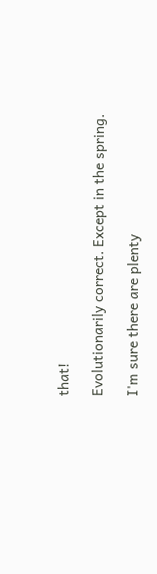that!

Evolutionarily correct. Except in the spring.

I'm sure there are plenty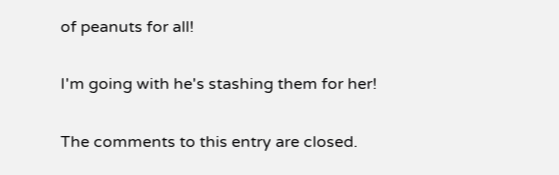of peanuts for all!

I'm going with he's stashing them for her!

The comments to this entry are closed.